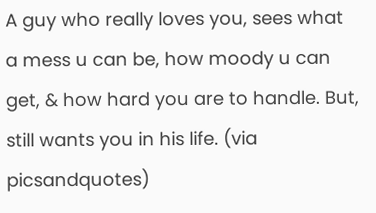A guy who really loves you, sees what a mess u can be, how moody u can get, & how hard you are to handle. But, still wants you in his life. (via picsandquotes)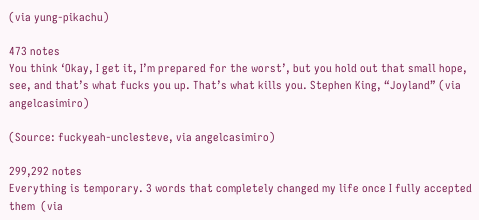(via yung-pikachu)

473 notes
You think ‘Okay, I get it, I’m prepared for the worst’, but you hold out that small hope, see, and that’s what fucks you up. That’s what kills you. Stephen King, “Joyland” (via angelcasimiro)

(Source: fuckyeah-unclesteve, via angelcasimiro)

299,292 notes
Everything is temporary. 3 words that completely changed my life once I fully accepted them  (via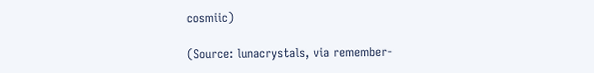cosmiic)

(Source: lunacrystals, via remember-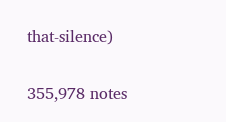that-silence)

355,978 notes